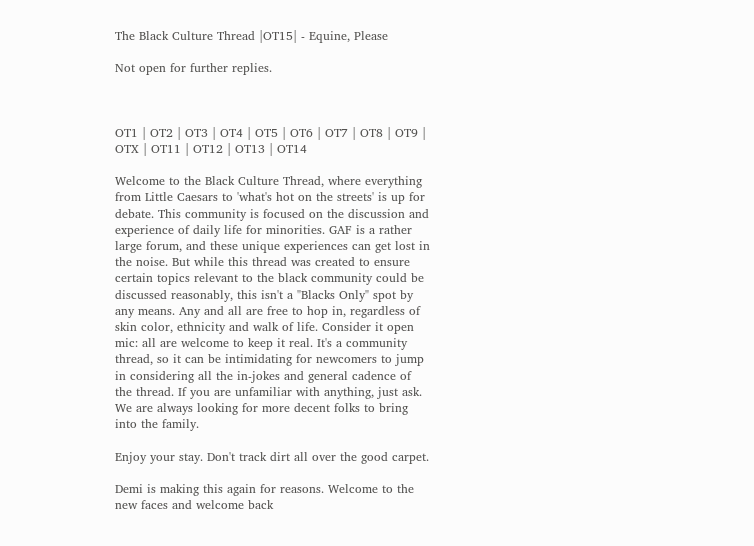The Black Culture Thread |OT15| - Equine, Please

Not open for further replies.



OT1 | OT2 | OT3 | OT4 | OT5 | OT6 | OT7 | OT8 | OT9 | OTX | OT11 | OT12 | OT13 | OT14

Welcome to the Black Culture Thread, where everything from Little Caesars to 'what's hot on the streets' is up for debate. This community is focused on the discussion and experience of daily life for minorities. GAF is a rather large forum, and these unique experiences can get lost in the noise. But while this thread was created to ensure certain topics relevant to the black community could be discussed reasonably, this isn't a "Blacks Only" spot by any means. Any and all are free to hop in, regardless of skin color, ethnicity and walk of life. Consider it open mic: all are welcome to keep it real. It's a community thread, so it can be intimidating for newcomers to jump in considering all the in-jokes and general cadence of the thread. If you are unfamiliar with anything, just ask. We are always looking for more decent folks to bring into the family.

Enjoy your stay. Don't track dirt all over the good carpet.

Demi is making this again for reasons. Welcome to the new faces and welcome back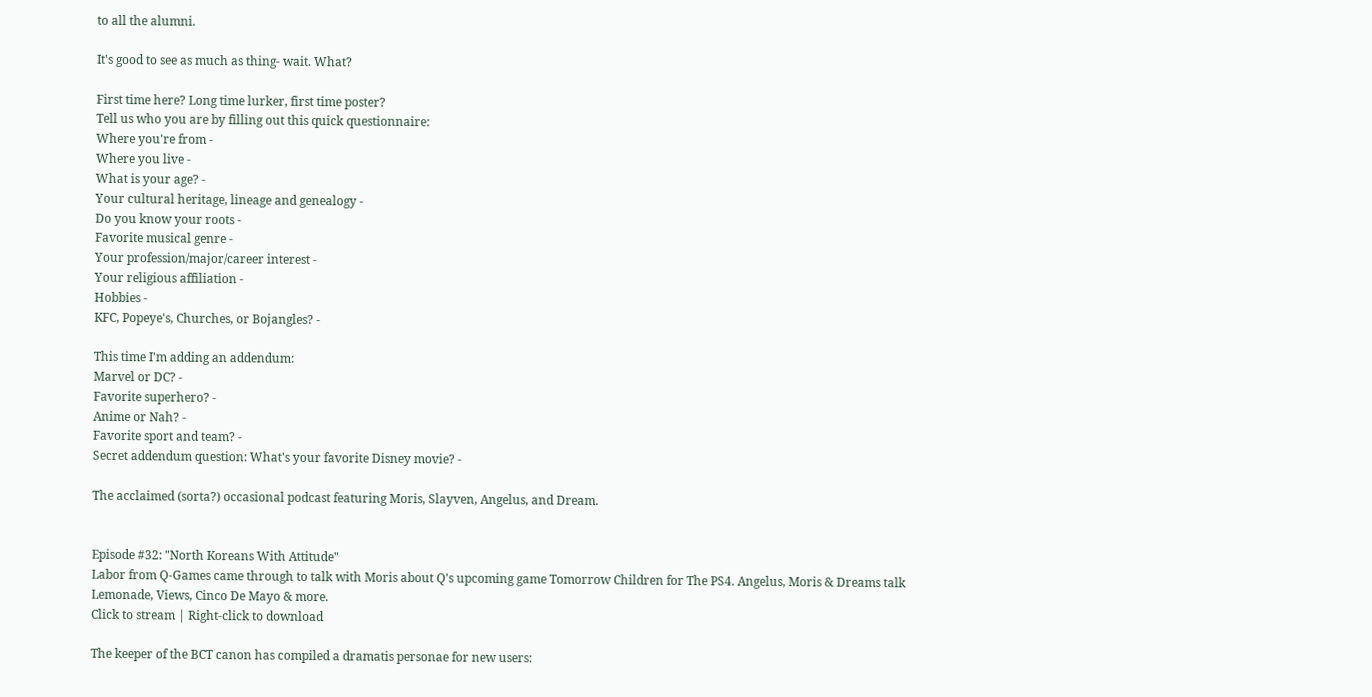to all the alumni.

It's good to see as much as thing- wait. What?

First time here? Long time lurker, first time poster?
Tell us who you are by filling out this quick questionnaire:
Where you're from -
Where you live -
What is your age? -
Your cultural heritage, lineage and genealogy -
Do you know your roots -
Favorite musical genre -
Your profession/major/career interest -
Your religious affiliation -
Hobbies -
KFC, Popeye's, Churches, or Bojangles? -

This time I'm adding an addendum:
Marvel or DC? -
Favorite superhero? -
Anime or Nah? -
Favorite sport and team? -
Secret addendum question: What's your favorite Disney movie? -

The acclaimed (sorta?) occasional podcast featuring Moris, Slayven, Angelus, and Dream.


Episode #32: "North Koreans With Attitude"
Labor from Q-Games came through to talk with Moris about Q's upcoming game Tomorrow Children for The PS4. Angelus, Moris & Dreams talk Lemonade, Views, Cinco De Mayo & more.
Click to stream | Right-click to download

The keeper of the BCT canon has compiled a dramatis personae for new users: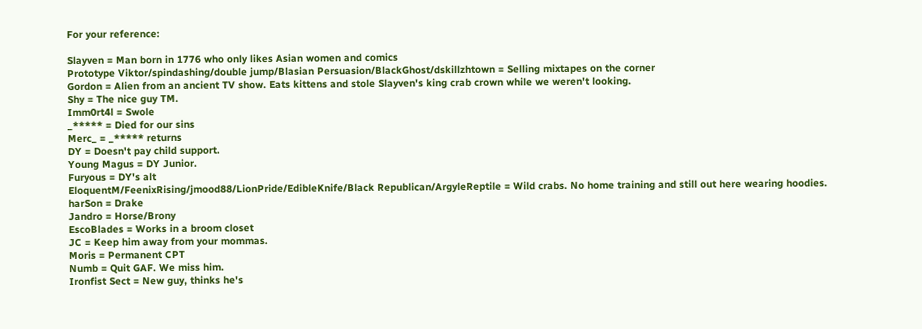For your reference:

Slayven = Man born in 1776 who only likes Asian women and comics
Prototype Viktor/spindashing/double jump/Blasian Persuasion/BlackGhost/dskillzhtown = Selling mixtapes on the corner
Gordon = Alien from an ancient TV show. Eats kittens and stole Slayven's king crab crown while we weren't looking.
Shy = The nice guy TM.
Imm0rt4l = Swole
_***** = Died for our sins
Merc_ = _***** returns
DY = Doesn't pay child support.
Young Magus = DY Junior.
Furyous = DY's alt
EloquentM/FeenixRising/jmood88/LionPride/EdibleKnife/Black Republican/ArgyleReptile = Wild crabs. No home training and still out here wearing hoodies.
harSon = Drake
Jandro = Horse/Brony
EscoBlades = Works in a broom closet
JC = Keep him away from your mommas.
Moris = Permanent CPT
Numb = Quit GAF. We miss him.
Ironfist Sect = New guy, thinks he's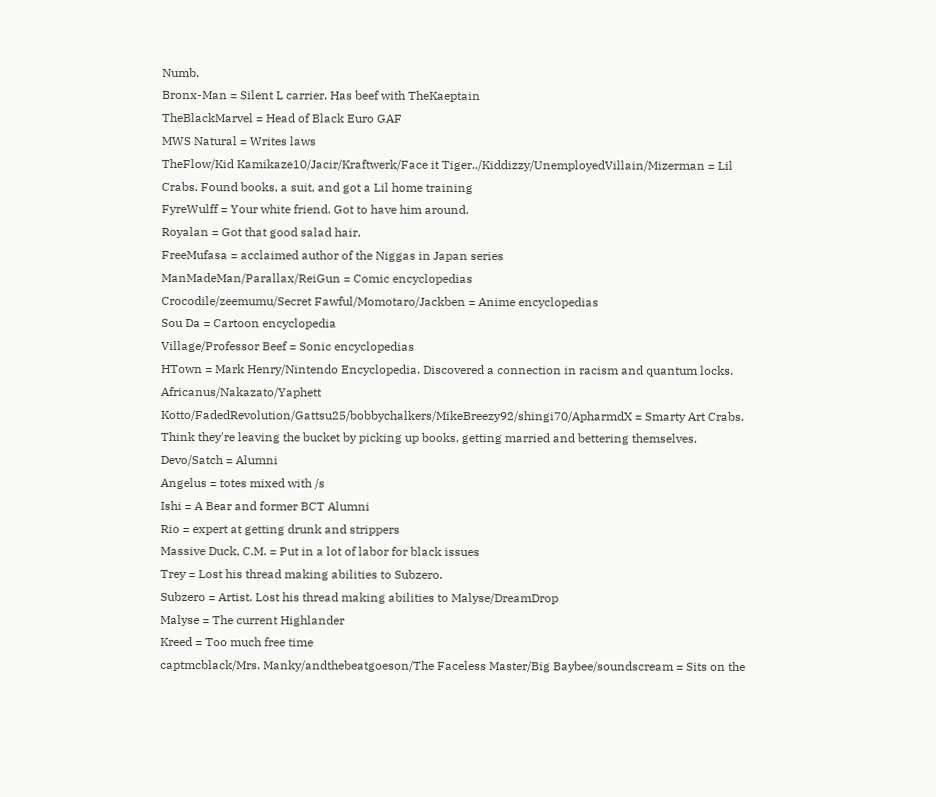Numb.
Bronx-Man = Silent L carrier. Has beef with TheKaeptain
TheBlackMarvel = Head of Black Euro GAF
MWS Natural = Writes laws
TheFlow/Kid Kamikaze10/Jacir/Kraftwerk/Face it Tiger../Kiddizzy/UnemployedVillain/Mizerman = Lil Crabs. Found books, a suit, and got a Lil home training
FyreWulff = Your white friend. Got to have him around.
Royalan = Got that good salad hair.
FreeMufasa = acclaimed author of the Niggas in Japan series
ManMadeMan/Parallax/ReiGun = Comic encyclopedias
Crocodile/zeemumu/Secret Fawful/Momotaro/Jackben = Anime encyclopedias
Sou Da = Cartoon encyclopedia
Village/Professor Beef = Sonic encyclopedias
HTown = Mark Henry/Nintendo Encyclopedia. Discovered a connection in racism and quantum locks.
Africanus/Nakazato/Yaphett Kotto/FadedRevolution/Gattsu25/bobbychalkers/MikeBreezy92/shingi70/ApharmdX = Smarty Art Crabs. Think they're leaving the bucket by picking up books, getting married and bettering themselves.
Devo/Satch = Alumni
Angelus = totes mixed with /s
Ishi = A Bear and former BCT Alumni
Rio = expert at getting drunk and strippers
Massive Duck, C.M. = Put in a lot of labor for black issues
Trey = Lost his thread making abilities to Subzero.
Subzero = Artist. Lost his thread making abilities to Malyse/DreamDrop
Malyse = The current Highlander
Kreed = Too much free time
captmcblack/Mrs. Manky/andthebeatgoeson/The Faceless Master/Big Baybee/soundscream = Sits on the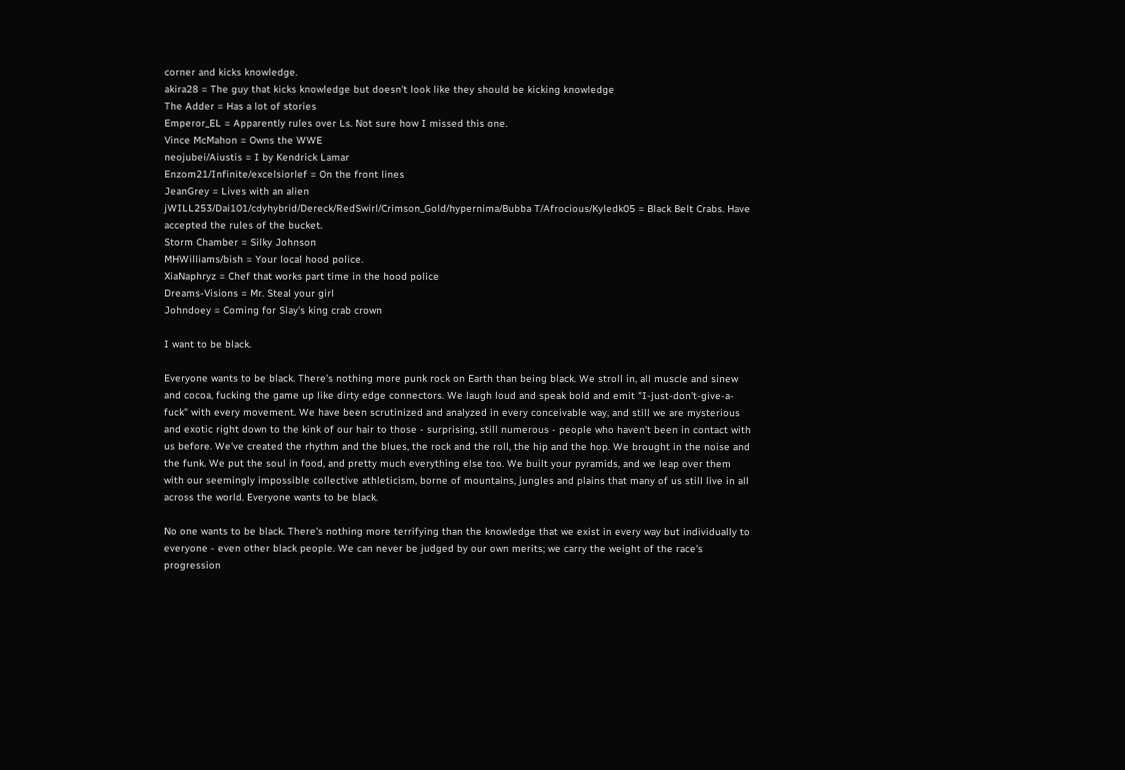corner and kicks knowledge.
akira28 = The guy that kicks knowledge but doesn't look like they should be kicking knowledge
The Adder = Has a lot of stories
Emperor_EL = Apparently rules over Ls. Not sure how I missed this one.
Vince McMahon = Owns the WWE
neojubei/Aiustis = I by Kendrick Lamar
Enzom21/Infinite/excelsiorlef = On the front lines
JeanGrey = Lives with an alien
jWILL253/Dai101/cdyhybrid/Dereck/RedSwirl/Crimson_Gold/hypernima/Bubba T/Afrocious/Kyledk05 = Black Belt Crabs. Have accepted the rules of the bucket.
Storm Chamber = Silky Johnson
MHWilliams/bish = Your local hood police.
XiaNaphryz = Chef that works part time in the hood police
Dreams-Visions = Mr. Steal your girl
Johndoey = Coming for Slay's king crab crown

I want to be black.

Everyone wants to be black. There's nothing more punk rock on Earth than being black. We stroll in, all muscle and sinew and cocoa, fucking the game up like dirty edge connectors. We laugh loud and speak bold and emit "I-just-don't-give-a-fuck" with every movement. We have been scrutinized and analyzed in every conceivable way, and still we are mysterious and exotic right down to the kink of our hair to those - surprising, still numerous - people who haven't been in contact with us before. We've created the rhythm and the blues, the rock and the roll, the hip and the hop. We brought in the noise and the funk. We put the soul in food, and pretty much everything else too. We built your pyramids, and we leap over them with our seemingly impossible collective athleticism, borne of mountains, jungles and plains that many of us still live in all across the world. Everyone wants to be black.

No one wants to be black. There's nothing more terrifying than the knowledge that we exist in every way but individually to everyone - even other black people. We can never be judged by our own merits; we carry the weight of the race's progression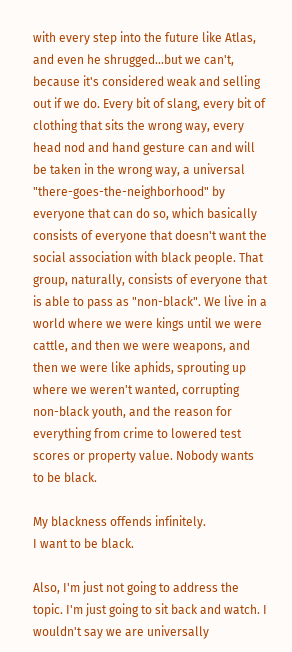with every step into the future like Atlas, and even he shrugged...but we can't, because it's considered weak and selling out if we do. Every bit of slang, every bit of clothing that sits the wrong way, every head nod and hand gesture can and will be taken in the wrong way, a universal "there-goes-the-neighborhood" by everyone that can do so, which basically consists of everyone that doesn't want the social association with black people. That group, naturally, consists of everyone that is able to pass as "non-black". We live in a world where we were kings until we were cattle, and then we were weapons, and then we were like aphids, sprouting up where we weren't wanted, corrupting non-black youth, and the reason for everything from crime to lowered test scores or property value. Nobody wants to be black.

My blackness offends infinitely.
I want to be black.

Also, I'm just not going to address the topic. I'm just going to sit back and watch. I wouldn't say we are universally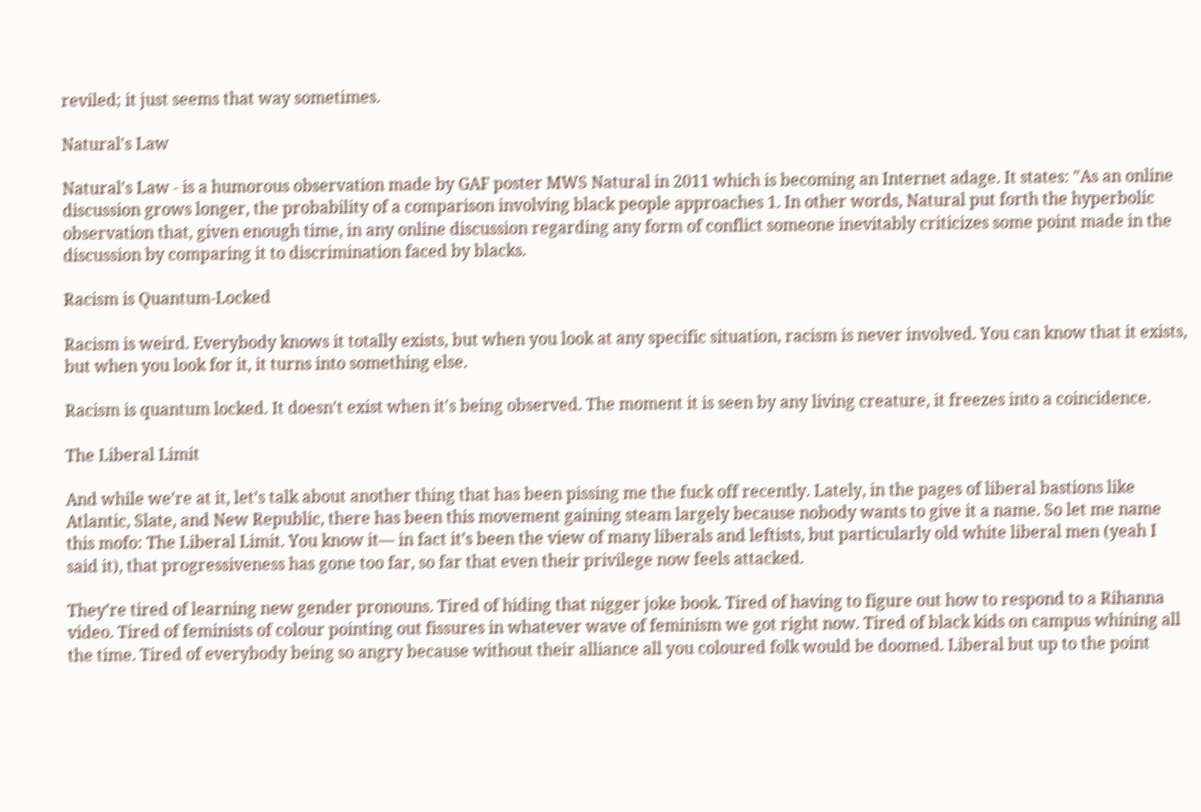reviled; it just seems that way sometimes.

Natural's Law

Natural's Law - is a humorous observation made by GAF poster MWS Natural in 2011 which is becoming an Internet adage. It states: "As an online discussion grows longer, the probability of a comparison involving black people approaches 1. In other words, Natural put forth the hyperbolic observation that, given enough time, in any online discussion regarding any form of conflict someone inevitably criticizes some point made in the discussion by comparing it to discrimination faced by blacks.

Racism is Quantum-Locked

Racism is weird. Everybody knows it totally exists, but when you look at any specific situation, racism is never involved. You can know that it exists, but when you look for it, it turns into something else.

Racism is quantum locked. It doesn't exist when it's being observed. The moment it is seen by any living creature, it freezes into a coincidence.

The Liberal Limit

And while we’re at it, let’s talk about another thing that has been pissing me the fuck off recently. Lately, in the pages of liberal bastions like Atlantic, Slate, and New Republic, there has been this movement gaining steam largely because nobody wants to give it a name. So let me name this mofo: The Liberal Limit. You know it— in fact it’s been the view of many liberals and leftists, but particularly old white liberal men (yeah I said it), that progressiveness has gone too far, so far that even their privilege now feels attacked.

They’re tired of learning new gender pronouns. Tired of hiding that nigger joke book. Tired of having to figure out how to respond to a Rihanna video. Tired of feminists of colour pointing out fissures in whatever wave of feminism we got right now. Tired of black kids on campus whining all the time. Tired of everybody being so angry because without their alliance all you coloured folk would be doomed. Liberal but up to the point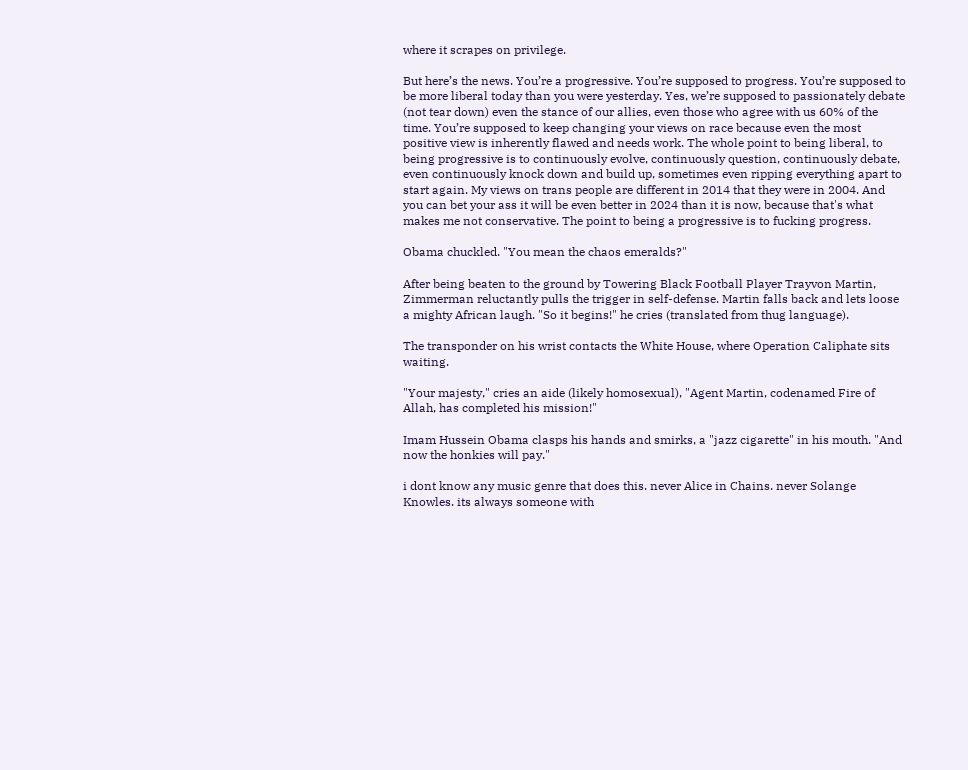where it scrapes on privilege.

But here’s the news. You’re a progressive. You’re supposed to progress. You’re supposed to be more liberal today than you were yesterday. Yes, we’re supposed to passionately debate (not tear down) even the stance of our allies, even those who agree with us 60% of the time. You’re supposed to keep changing your views on race because even the most positive view is inherently flawed and needs work. The whole point to being liberal, to being progressive is to continuously evolve, continuously question, continuously debate, even continuously knock down and build up, sometimes even ripping everything apart to start again. My views on trans people are different in 2014 that they were in 2004. And you can bet your ass it will be even better in 2024 than it is now, because that's what makes me not conservative. The point to being a progressive is to fucking progress.

Obama chuckled. "You mean the chaos emeralds?"

After being beaten to the ground by Towering Black Football Player Trayvon Martin, Zimmerman reluctantly pulls the trigger in self-defense. Martin falls back and lets loose a mighty African laugh. "So it begins!" he cries (translated from thug language).

The transponder on his wrist contacts the White House, where Operation Caliphate sits waiting.

"Your majesty," cries an aide (likely homosexual), "Agent Martin, codenamed Fire of Allah, has completed his mission!"

Imam Hussein Obama clasps his hands and smirks, a "jazz cigarette" in his mouth. "And now the honkies will pay."

i dont know any music genre that does this. never Alice in Chains. never Solange Knowles. its always someone with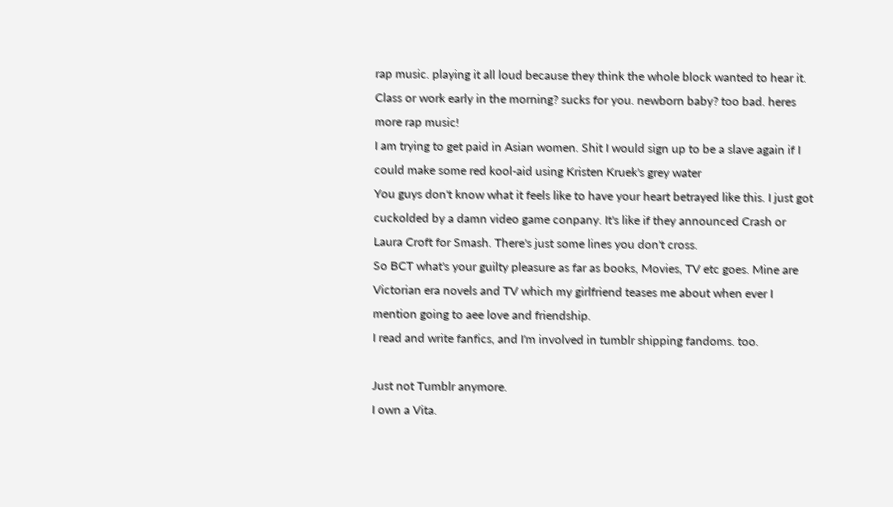rap music. playing it all loud because they think the whole block wanted to hear it. Class or work early in the morning? sucks for you. newborn baby? too bad. heres more rap music!
I am trying to get paid in Asian women. Shit I would sign up to be a slave again if I could make some red kool-aid using Kristen Kruek's grey water
You guys don't know what it feels like to have your heart betrayed like this. I just got cuckolded by a damn video game conpany. It's like if they announced Crash or Laura Croft for Smash. There's just some lines you don't cross.
So BCT what's your guilty pleasure as far as books, Movies, TV etc goes. Mine are Victorian era novels and TV which my girlfriend teases me about when ever I mention going to aee love and friendship.
I read and write fanfics, and I'm involved in tumblr shipping fandoms. too.

Just not Tumblr anymore.
I own a Vita.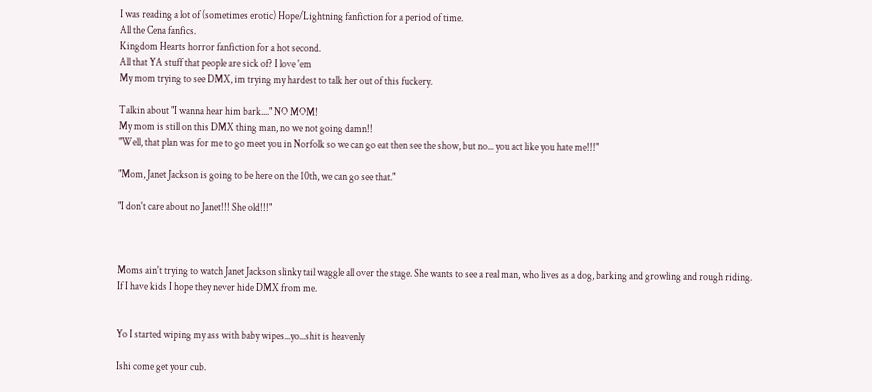I was reading a lot of (sometimes erotic) Hope/Lightning fanfiction for a period of time.
All the Cena fanfics.
Kingdom Hearts horror fanfiction for a hot second.
All that YA stuff that people are sick of? I love 'em
My mom trying to see DMX, im trying my hardest to talk her out of this fuckery.

Talkin about "I wanna hear him bark...." NO MOM!
My mom is still on this DMX thing man, no we not going damn!!
"Well, that plan was for me to go meet you in Norfolk so we can go eat then see the show, but no... you act like you hate me!!!"

"Mom, Janet Jackson is going to be here on the 10th, we can go see that."

"I don't care about no Janet!!! She old!!!"



Moms ain't trying to watch Janet Jackson slinky tail waggle all over the stage. She wants to see a real man, who lives as a dog, barking and growling and rough riding.
If I have kids I hope they never hide DMX from me.


Yo I started wiping my ass with baby wipes...yo...shit is heavenly

Ishi come get your cub.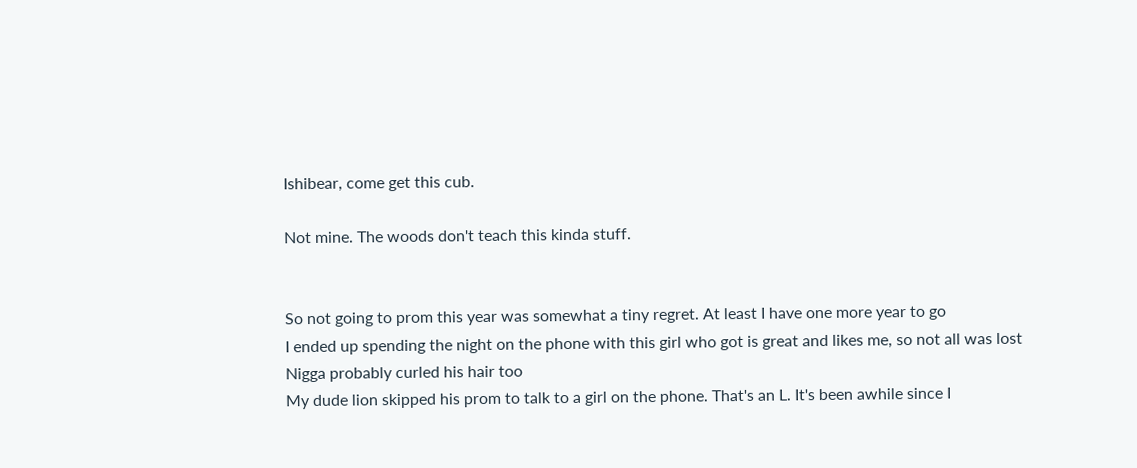Ishibear, come get this cub.

Not mine. The woods don't teach this kinda stuff.


So not going to prom this year was somewhat a tiny regret. At least I have one more year to go
I ended up spending the night on the phone with this girl who got is great and likes me, so not all was lost
Nigga probably curled his hair too
My dude lion skipped his prom to talk to a girl on the phone. That's an L. It's been awhile since I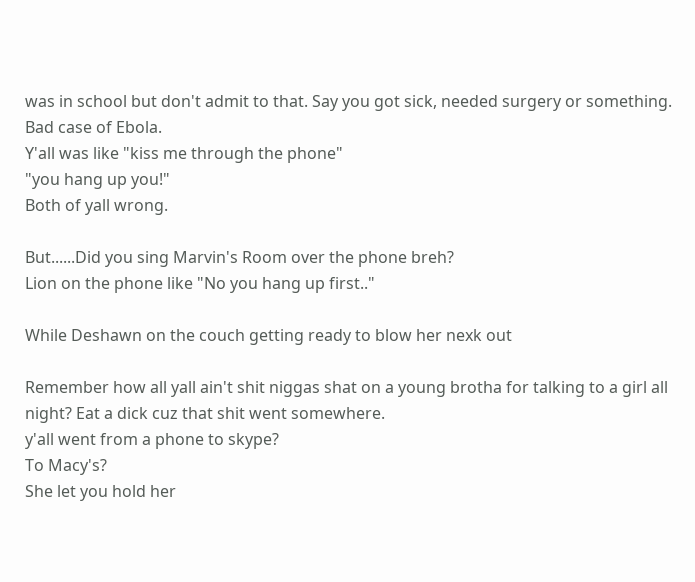was in school but don't admit to that. Say you got sick, needed surgery or something. Bad case of Ebola.
Y'all was like "kiss me through the phone"
"you hang up you!"
Both of yall wrong.

But......Did you sing Marvin's Room over the phone breh?
Lion on the phone like "No you hang up first.."

While Deshawn on the couch getting ready to blow her nexk out

Remember how all yall ain't shit niggas shat on a young brotha for talking to a girl all night? Eat a dick cuz that shit went somewhere.
y'all went from a phone to skype?
To Macy's?
She let you hold her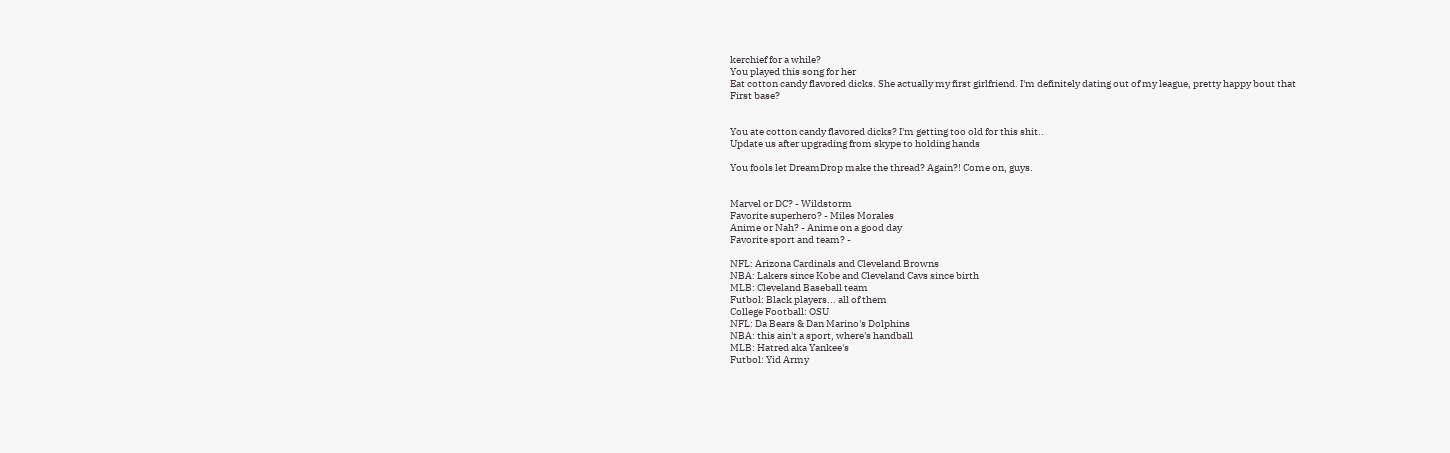kerchief for a while?
You played this song for her
Eat cotton candy flavored dicks. She actually my first girlfriend. I'm definitely dating out of my league, pretty happy bout that
First base?


You ate cotton candy flavored dicks? I'm getting too old for this shit..
Update us after upgrading from skype to holding hands

You fools let DreamDrop make the thread? Again?! Come on, guys.


Marvel or DC? - Wildstorm
Favorite superhero? - Miles Morales
Anime or Nah? - Anime on a good day
Favorite sport and team? -

NFL: Arizona Cardinals and Cleveland Browns
NBA: Lakers since Kobe and Cleveland Cavs since birth
MLB: Cleveland Baseball team
Futbol: Black players... all of them
College Football: OSU
NFL: Da Bears & Dan Marino's Dolphins
NBA: this ain't a sport, where's handball
MLB: Hatred aka Yankee's
Futbol: Yid Army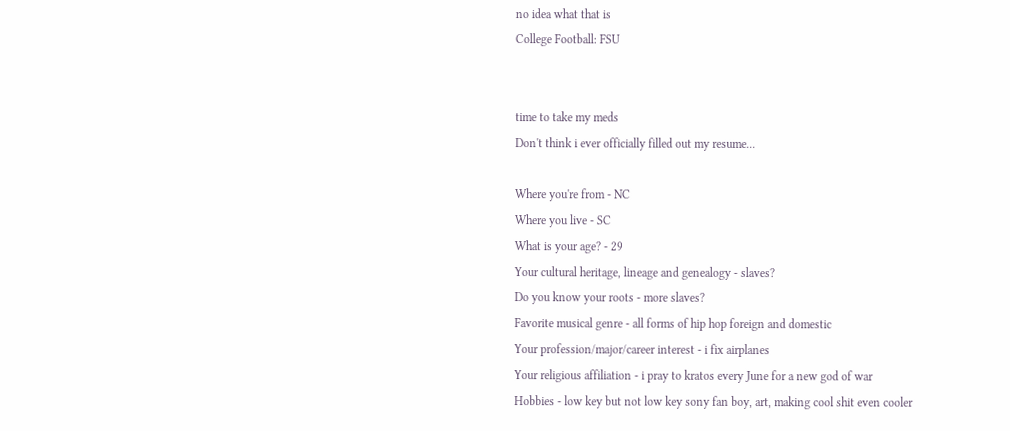no idea what that is
College Football: FSU


time to take my meds
Don't think i ever officially filled out my resume...

Where you're from - NC
Where you live - SC
What is your age? - 29
Your cultural heritage, lineage and genealogy - slaves?
Do you know your roots - more slaves?
Favorite musical genre - all forms of hip hop foreign and domestic
Your profession/major/career interest - i fix airplanes
Your religious affiliation - i pray to kratos every June for a new god of war
Hobbies - low key but not low key sony fan boy, art, making cool shit even cooler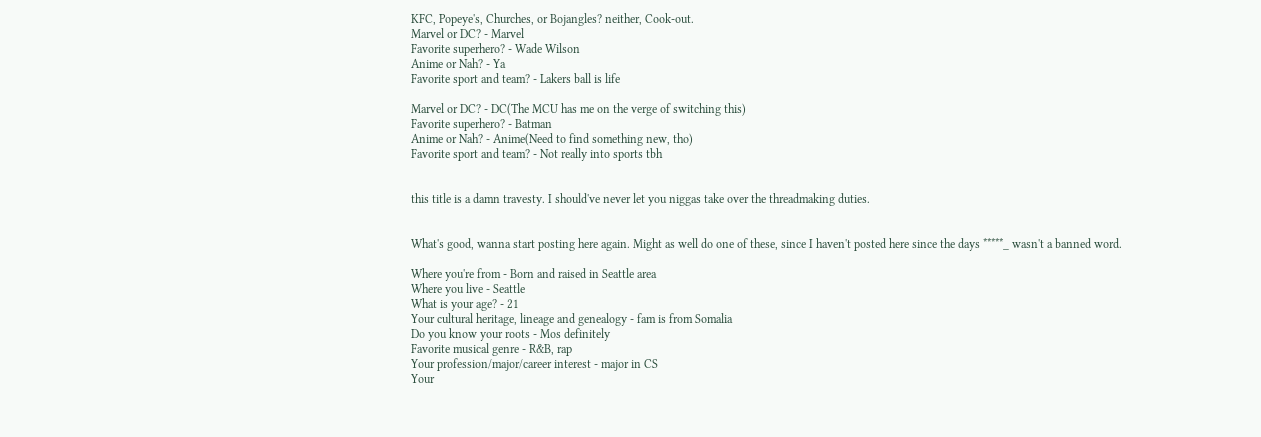KFC, Popeye's, Churches, or Bojangles? neither, Cook-out.
Marvel or DC? - Marvel
Favorite superhero? - Wade Wilson
Anime or Nah? - Ya
Favorite sport and team? - Lakers ball is life

Marvel or DC? - DC(The MCU has me on the verge of switching this)
Favorite superhero? - Batman
Anime or Nah? - Anime(Need to find something new, tho)
Favorite sport and team? - Not really into sports tbh


this title is a damn travesty. I should've never let you niggas take over the threadmaking duties.


What's good, wanna start posting here again. Might as well do one of these, since I haven't posted here since the days *****_ wasn't a banned word.

Where you're from - Born and raised in Seattle area
Where you live - Seattle
What is your age? - 21
Your cultural heritage, lineage and genealogy - fam is from Somalia
Do you know your roots - Mos definitely
Favorite musical genre - R&B, rap
Your profession/major/career interest - major in CS
Your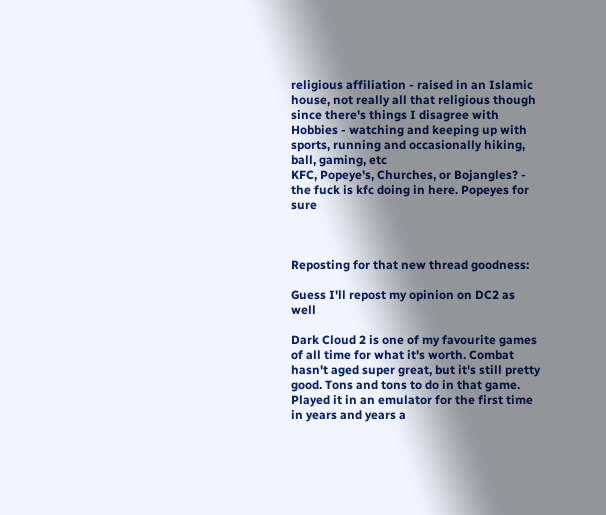religious affiliation - raised in an Islamic house, not really all that religious though since there's things I disagree with
Hobbies - watching and keeping up with sports, running and occasionally hiking, ball, gaming, etc
KFC, Popeye's, Churches, or Bojangles? - the fuck is kfc doing in here. Popeyes for sure



Reposting for that new thread goodness:

Guess I'll repost my opinion on DC2 as well

Dark Cloud 2 is one of my favourite games of all time for what it's worth. Combat hasn't aged super great, but it's still pretty good. Tons and tons to do in that game. Played it in an emulator for the first time in years and years a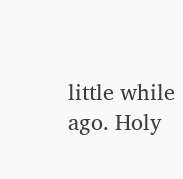little while ago. Holy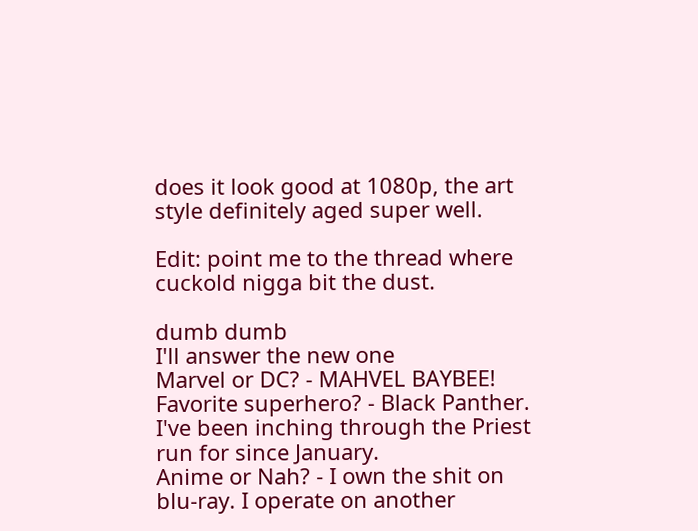does it look good at 1080p, the art style definitely aged super well.

Edit: point me to the thread where cuckold nigga bit the dust.

dumb dumb
I'll answer the new one
Marvel or DC? - MAHVEL BAYBEE!
Favorite superhero? - Black Panther. I've been inching through the Priest run for since January.
Anime or Nah? - I own the shit on blu-ray. I operate on another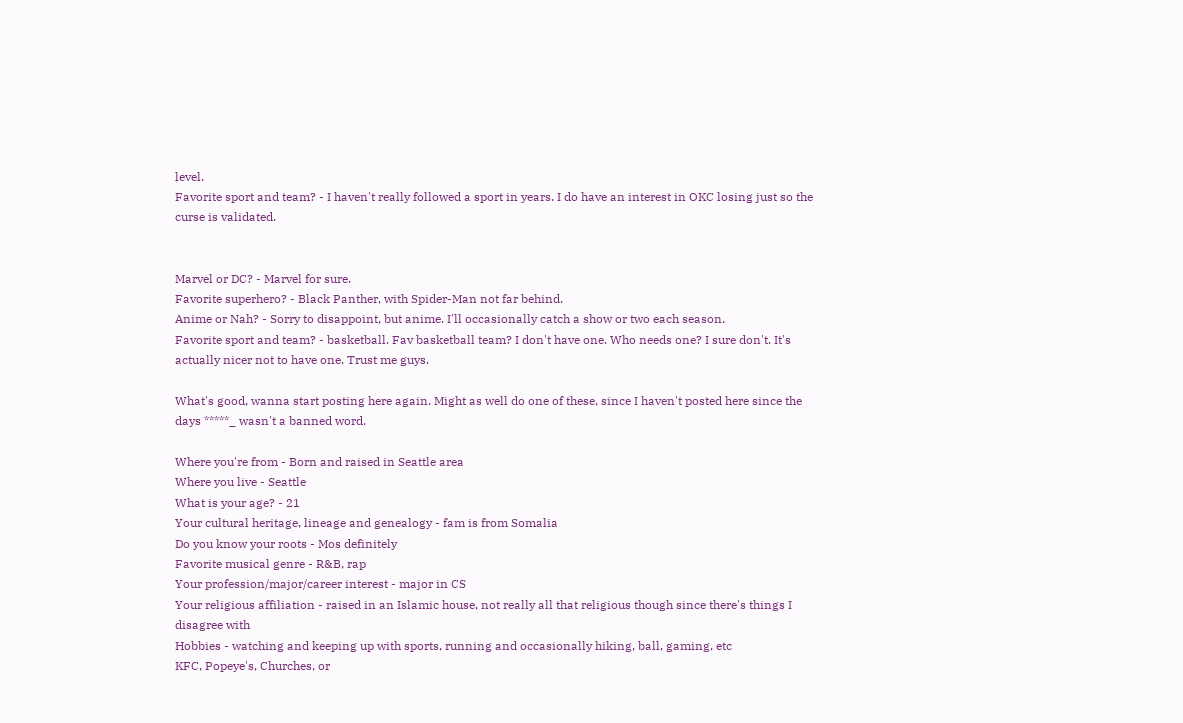level.
Favorite sport and team? - I haven't really followed a sport in years. I do have an interest in OKC losing just so the curse is validated.


Marvel or DC? - Marvel for sure.
Favorite superhero? - Black Panther, with Spider-Man not far behind.
Anime or Nah? - Sorry to disappoint, but anime. I'll occasionally catch a show or two each season.
Favorite sport and team? - basketball. Fav basketball team? I don't have one. Who needs one? I sure don't. It's actually nicer not to have one. Trust me guys.

What's good, wanna start posting here again. Might as well do one of these, since I haven't posted here since the days *****_ wasn't a banned word.

Where you're from - Born and raised in Seattle area
Where you live - Seattle
What is your age? - 21
Your cultural heritage, lineage and genealogy - fam is from Somalia
Do you know your roots - Mos definitely
Favorite musical genre - R&B, rap
Your profession/major/career interest - major in CS
Your religious affiliation - raised in an Islamic house, not really all that religious though since there's things I disagree with
Hobbies - watching and keeping up with sports, running and occasionally hiking, ball, gaming, etc
KFC, Popeye's, Churches, or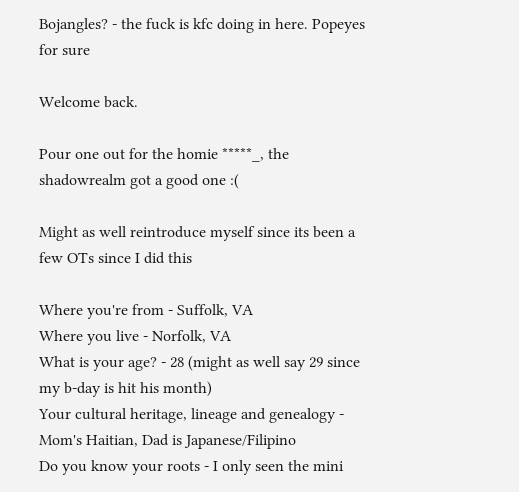Bojangles? - the fuck is kfc doing in here. Popeyes for sure

Welcome back.

Pour one out for the homie *****_, the shadowrealm got a good one :(

Might as well reintroduce myself since its been a few OTs since I did this

Where you're from - Suffolk, VA
Where you live - Norfolk, VA
What is your age? - 28 (might as well say 29 since my b-day is hit his month)
Your cultural heritage, lineage and genealogy - Mom's Haitian, Dad is Japanese/Filipino
Do you know your roots - I only seen the mini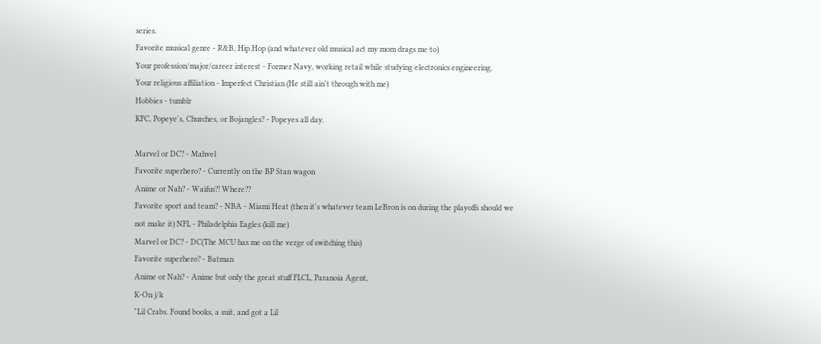series.
Favorite musical genre - R&B, Hip Hop (and whatever old musical act my mom drags me to)
Your profession/major/career interest - Former Navy, working retail while studying electronics engineering.
Your religious affiliation - Imperfect Christian (He still ain't through with me)
Hobbies - tumblr
KFC, Popeye's, Churches, or Bojangles? - Popeyes all day.

Marvel or DC? - Mahvel
Favorite superhero? - Currently on the BP Stan wagon
Anime or Nah? - Waifus?! Where??
Favorite sport and team? - NBA - Miami Heat (then it's whatever team LeBron is on during the playoffs should we not make it) NFL - Philadelphia Eagles (kill me)
Marvel or DC? - DC(The MCU has me on the verge of switching this)
Favorite superhero? - Batman
Anime or Nah? - Anime but only the great stuff FLCL, Paranoia Agent,
K-On j/k
"Lil Crabs. Found books, a suit, and got a Lil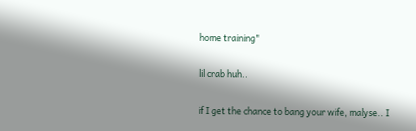home training"

lil crab huh..

if I get the chance to bang your wife, malyse.. I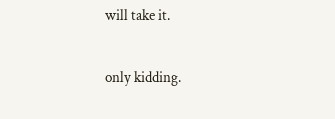will take it.

only kidding.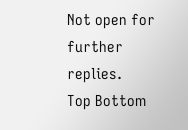Not open for further replies.
Top Bottom